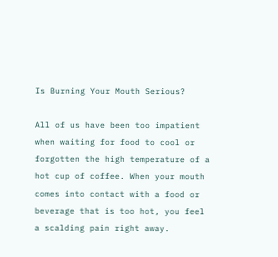Is Burning Your Mouth Serious?

All of us have been too impatient when waiting for food to cool or forgotten the high temperature of a hot cup of coffee. When your mouth comes into contact with a food or beverage that is too hot, you feel a scalding pain right away.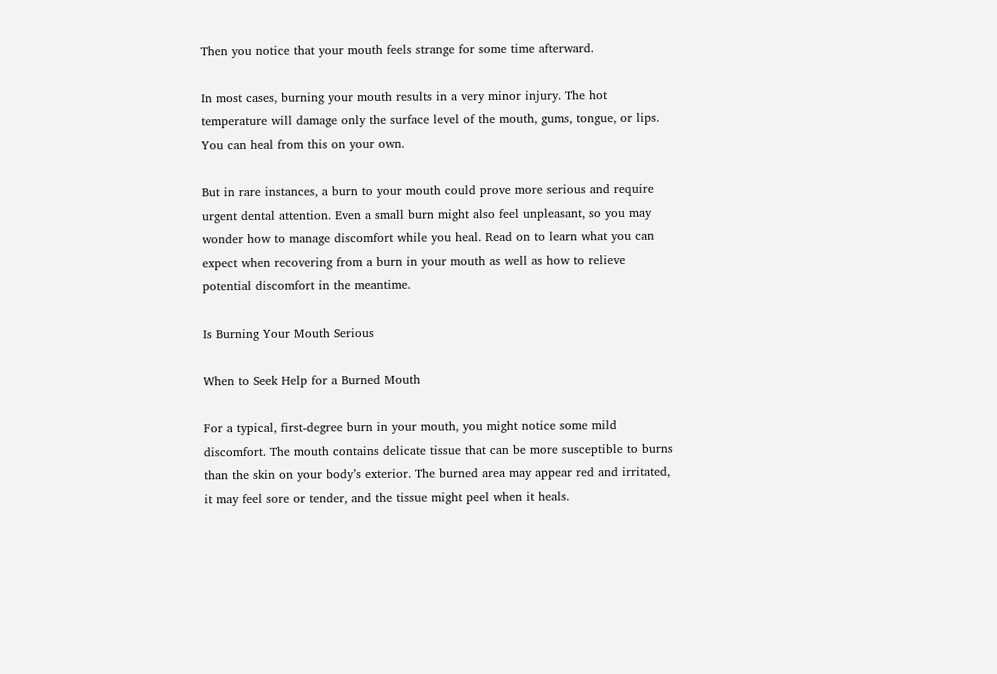Then you notice that your mouth feels strange for some time afterward.

In most cases, burning your mouth results in a very minor injury. The hot temperature will damage only the surface level of the mouth, gums, tongue, or lips. You can heal from this on your own.

But in rare instances, a burn to your mouth could prove more serious and require urgent dental attention. Even a small burn might also feel unpleasant, so you may wonder how to manage discomfort while you heal. Read on to learn what you can expect when recovering from a burn in your mouth as well as how to relieve potential discomfort in the meantime.

Is Burning Your Mouth Serious

When to Seek Help for a Burned Mouth

For a typical, first-degree burn in your mouth, you might notice some mild discomfort. The mouth contains delicate tissue that can be more susceptible to burns than the skin on your body’s exterior. The burned area may appear red and irritated, it may feel sore or tender, and the tissue might peel when it heals.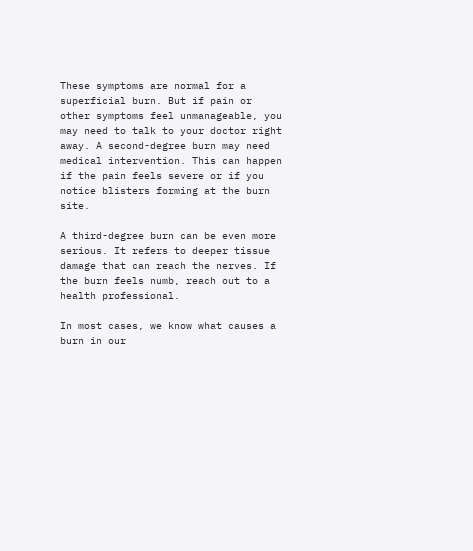These symptoms are normal for a superficial burn. But if pain or other symptoms feel unmanageable, you may need to talk to your doctor right away. A second-degree burn may need medical intervention. This can happen if the pain feels severe or if you notice blisters forming at the burn site.

A third-degree burn can be even more serious. It refers to deeper tissue damage that can reach the nerves. If the burn feels numb, reach out to a health professional.

In most cases, we know what causes a burn in our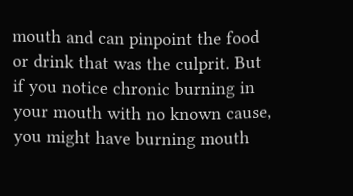mouth and can pinpoint the food or drink that was the culprit. But if you notice chronic burning in your mouth with no known cause, you might have burning mouth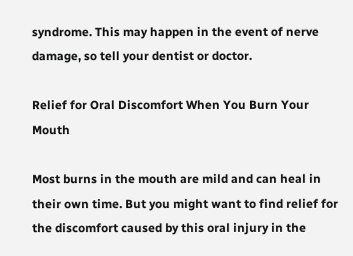syndrome. This may happen in the event of nerve damage, so tell your dentist or doctor.

Relief for Oral Discomfort When You Burn Your Mouth

Most burns in the mouth are mild and can heal in their own time. But you might want to find relief for the discomfort caused by this oral injury in the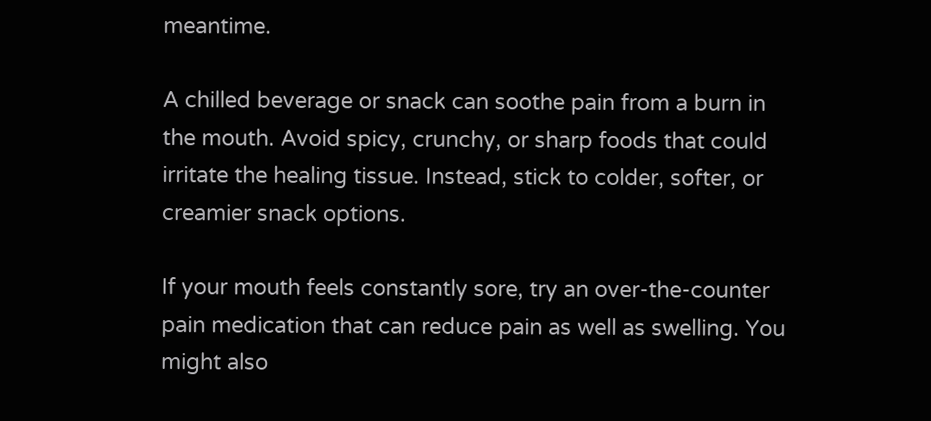meantime.

A chilled beverage or snack can soothe pain from a burn in the mouth. Avoid spicy, crunchy, or sharp foods that could irritate the healing tissue. Instead, stick to colder, softer, or creamier snack options.

If your mouth feels constantly sore, try an over-the-counter pain medication that can reduce pain as well as swelling. You might also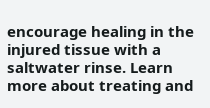encourage healing in the injured tissue with a saltwater rinse. Learn more about treating and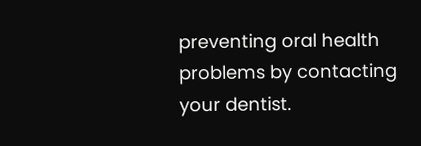preventing oral health problems by contacting your dentist.